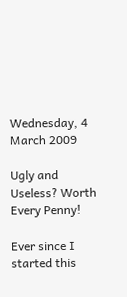Wednesday, 4 March 2009

Ugly and Useless? Worth Every Penny!

Ever since I started this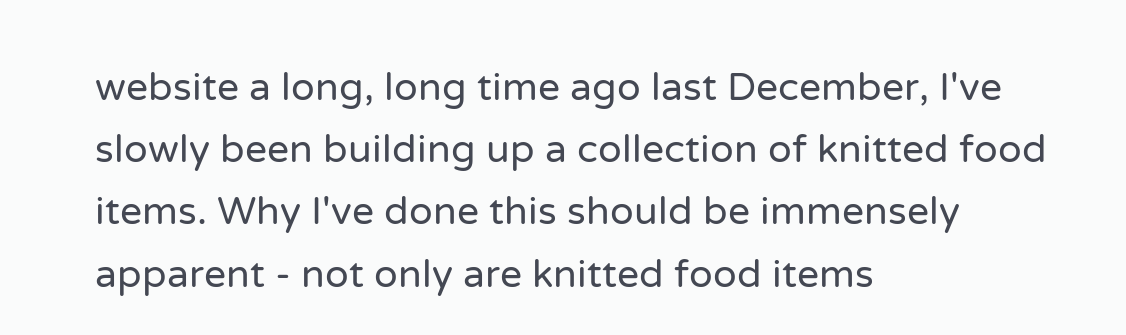website a long, long time ago last December, I've slowly been building up a collection of knitted food items. Why I've done this should be immensely apparent - not only are knitted food items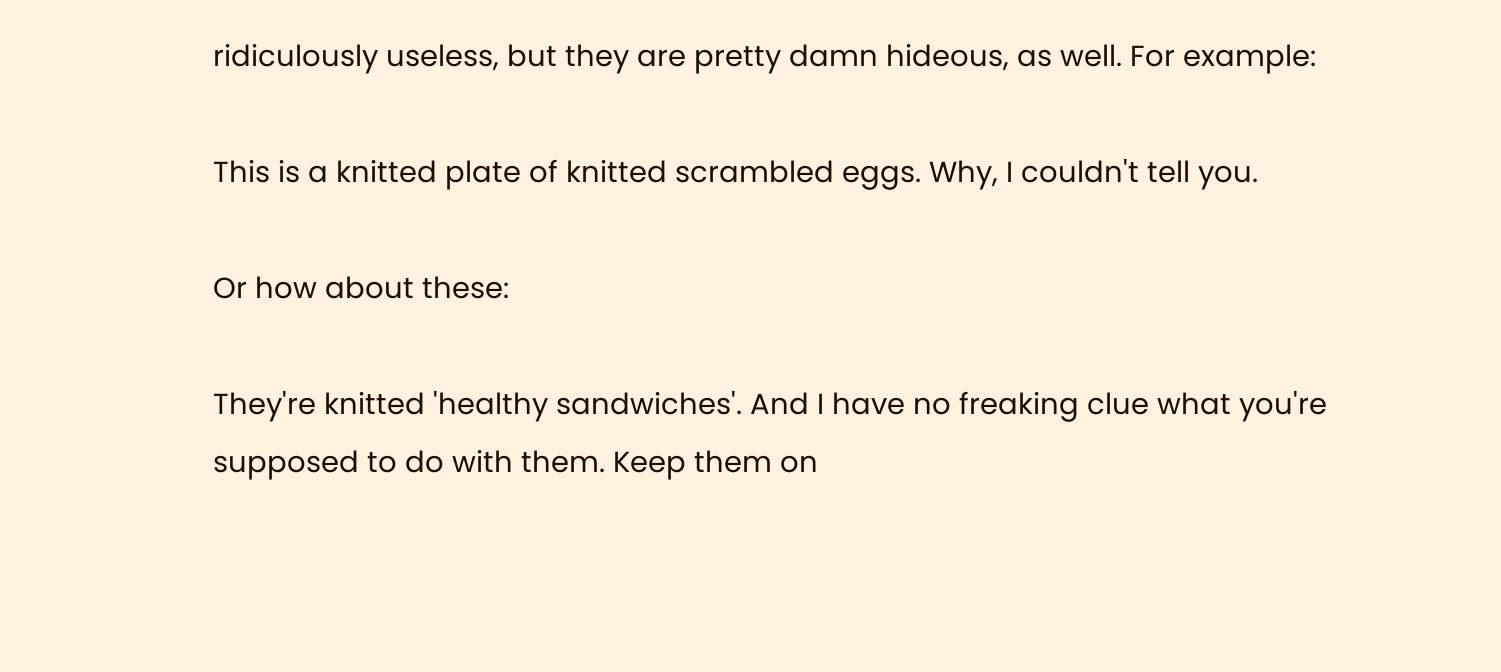ridiculously useless, but they are pretty damn hideous, as well. For example:

This is a knitted plate of knitted scrambled eggs. Why, I couldn't tell you.

Or how about these:

They're knitted 'healthy sandwiches'. And I have no freaking clue what you're supposed to do with them. Keep them on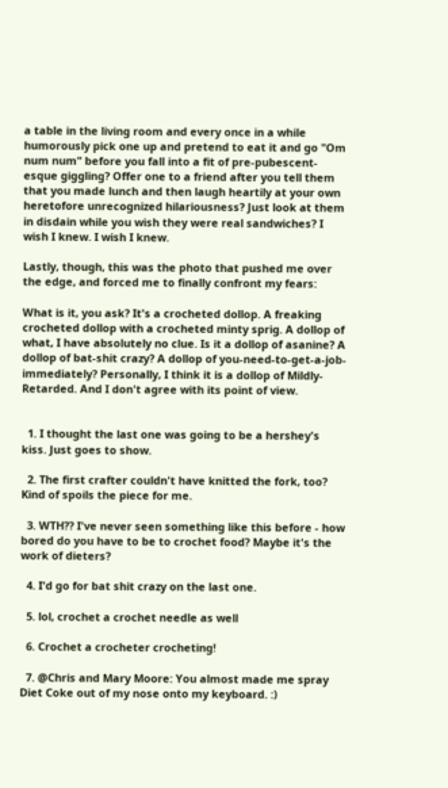a table in the living room and every once in a while humorously pick one up and pretend to eat it and go "Om num num" before you fall into a fit of pre-pubescent-esque giggling? Offer one to a friend after you tell them that you made lunch and then laugh heartily at your own heretofore unrecognized hilariousness? Just look at them in disdain while you wish they were real sandwiches? I wish I knew. I wish I knew.

Lastly, though, this was the photo that pushed me over the edge, and forced me to finally confront my fears:

What is it, you ask? It's a crocheted dollop. A freaking crocheted dollop with a crocheted minty sprig. A dollop of what, I have absolutely no clue. Is it a dollop of asanine? A dollop of bat-shit crazy? A dollop of you-need-to-get-a-job-immediately? Personally, I think it is a dollop of Mildly-Retarded. And I don't agree with its point of view.


  1. I thought the last one was going to be a hershey's kiss. Just goes to show.

  2. The first crafter couldn't have knitted the fork, too? Kind of spoils the piece for me.

  3. WTH?? I've never seen something like this before - how bored do you have to be to crochet food? Maybe it's the work of dieters?

  4. I'd go for bat shit crazy on the last one.

  5. lol, crochet a crochet needle as well

  6. Crochet a crocheter crocheting!

  7. @Chris and Mary Moore: You almost made me spray Diet Coke out of my nose onto my keyboard. :)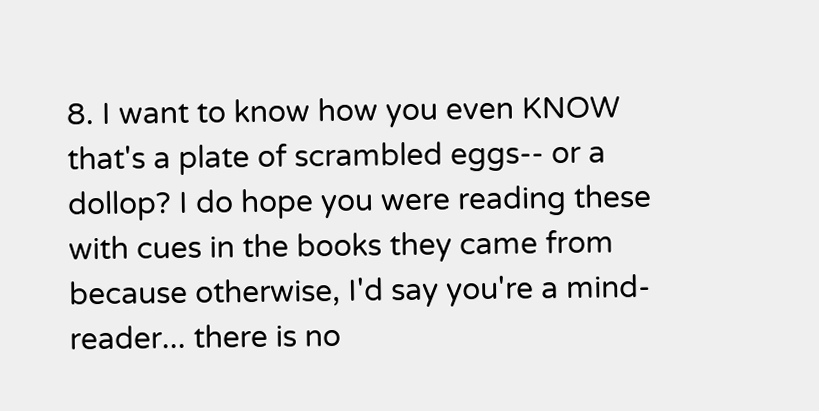8. I want to know how you even KNOW that's a plate of scrambled eggs-- or a dollop? I do hope you were reading these with cues in the books they came from because otherwise, I'd say you're a mind-reader... there is no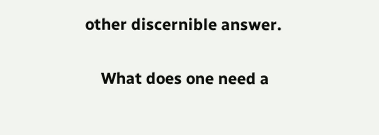other discernible answer.

    What does one need a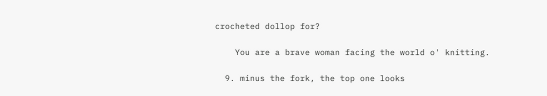crocheted dollop for?

    You are a brave woman facing the world o' knitting.

  9. minus the fork, the top one looks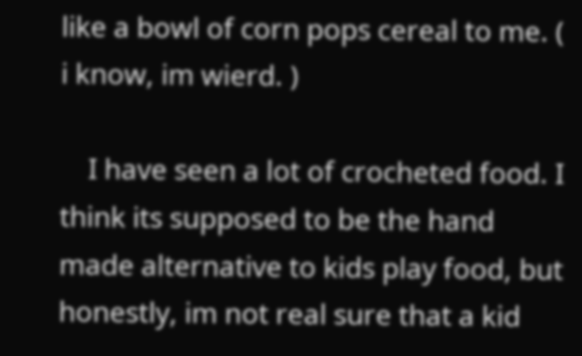like a bowl of corn pops cereal to me. ( i know, im wierd. )

    I have seen a lot of crocheted food. I think its supposed to be the hand made alternative to kids play food, but honestly, im not real sure that a kid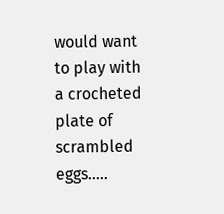would want to play with a crocheted plate of scrambled eggs.....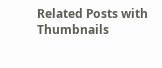Related Posts with Thumbnails